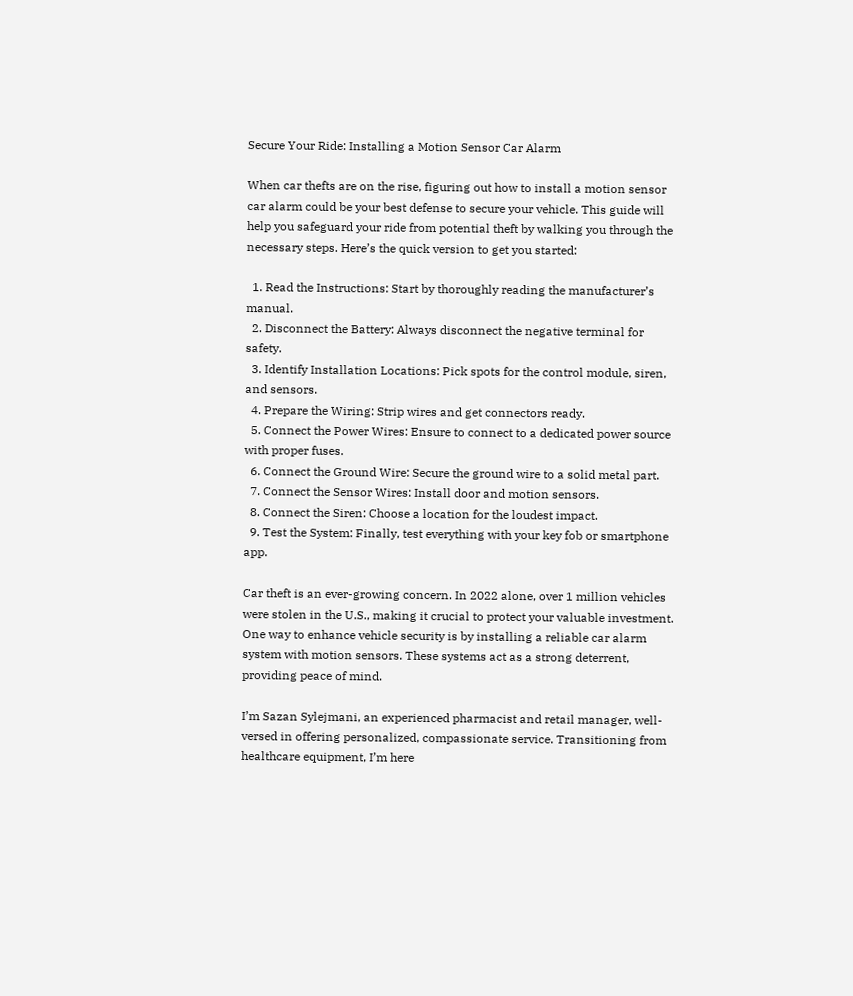Secure Your Ride: Installing a Motion Sensor Car Alarm

When car thefts are on the rise, figuring out how to install a motion sensor car alarm could be your best defense to secure your vehicle. This guide will help you safeguard your ride from potential theft by walking you through the necessary steps. Here’s the quick version to get you started:

  1. Read the Instructions: Start by thoroughly reading the manufacturer’s manual.
  2. Disconnect the Battery: Always disconnect the negative terminal for safety.
  3. Identify Installation Locations: Pick spots for the control module, siren, and sensors.
  4. Prepare the Wiring: Strip wires and get connectors ready.
  5. Connect the Power Wires: Ensure to connect to a dedicated power source with proper fuses.
  6. Connect the Ground Wire: Secure the ground wire to a solid metal part.
  7. Connect the Sensor Wires: Install door and motion sensors.
  8. Connect the Siren: Choose a location for the loudest impact.
  9. Test the System: Finally, test everything with your key fob or smartphone app.

Car theft is an ever-growing concern. In 2022 alone, over 1 million vehicles were stolen in the U.S., making it crucial to protect your valuable investment. One way to enhance vehicle security is by installing a reliable car alarm system with motion sensors. These systems act as a strong deterrent, providing peace of mind.

I’m Sazan Sylejmani, an experienced pharmacist and retail manager, well-versed in offering personalized, compassionate service. Transitioning from healthcare equipment, I’m here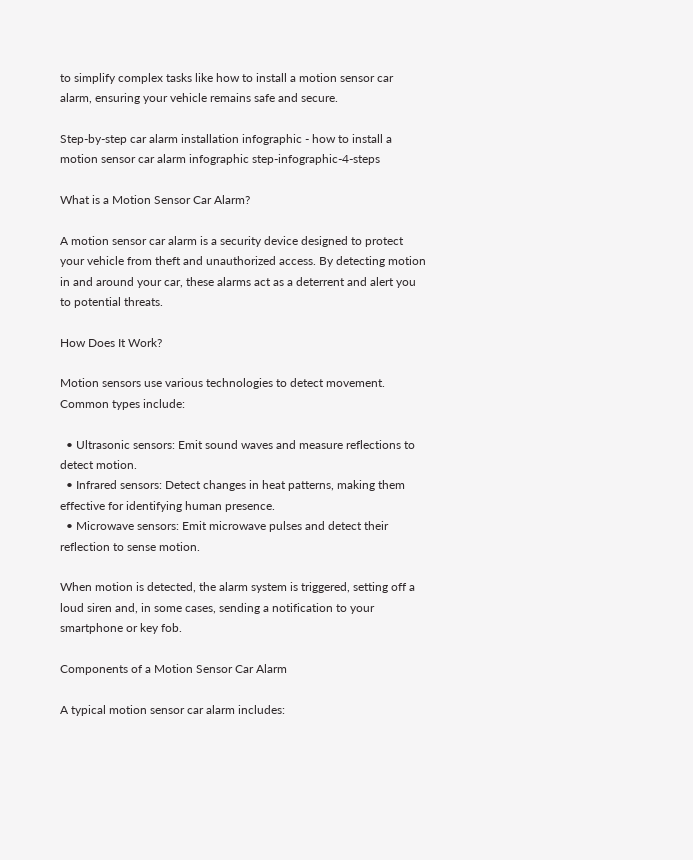to simplify complex tasks like how to install a motion sensor car alarm, ensuring your vehicle remains safe and secure.

Step-by-step car alarm installation infographic - how to install a motion sensor car alarm infographic step-infographic-4-steps

What is a Motion Sensor Car Alarm?

A motion sensor car alarm is a security device designed to protect your vehicle from theft and unauthorized access. By detecting motion in and around your car, these alarms act as a deterrent and alert you to potential threats.

How Does It Work?

Motion sensors use various technologies to detect movement. Common types include:

  • Ultrasonic sensors: Emit sound waves and measure reflections to detect motion.
  • Infrared sensors: Detect changes in heat patterns, making them effective for identifying human presence.
  • Microwave sensors: Emit microwave pulses and detect their reflection to sense motion.

When motion is detected, the alarm system is triggered, setting off a loud siren and, in some cases, sending a notification to your smartphone or key fob.

Components of a Motion Sensor Car Alarm

A typical motion sensor car alarm includes: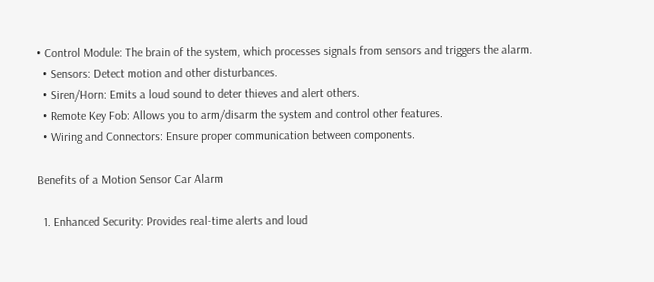• Control Module: The brain of the system, which processes signals from sensors and triggers the alarm.
  • Sensors: Detect motion and other disturbances.
  • Siren/Horn: Emits a loud sound to deter thieves and alert others.
  • Remote Key Fob: Allows you to arm/disarm the system and control other features.
  • Wiring and Connectors: Ensure proper communication between components.

Benefits of a Motion Sensor Car Alarm

  1. Enhanced Security: Provides real-time alerts and loud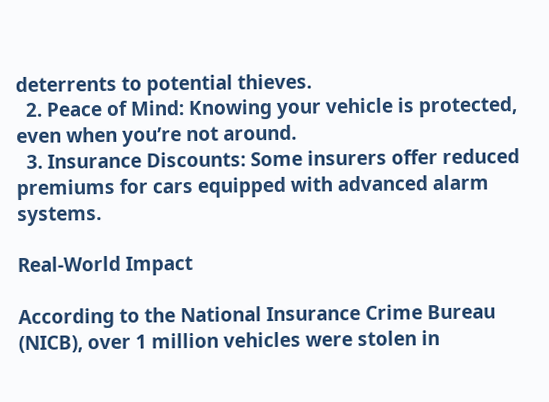deterrents to potential thieves.
  2. Peace of Mind: Knowing your vehicle is protected, even when you’re not around.
  3. Insurance Discounts: Some insurers offer reduced premiums for cars equipped with advanced alarm systems.

Real-World Impact

According to the National Insurance Crime Bureau (NICB), over 1 million vehicles were stolen in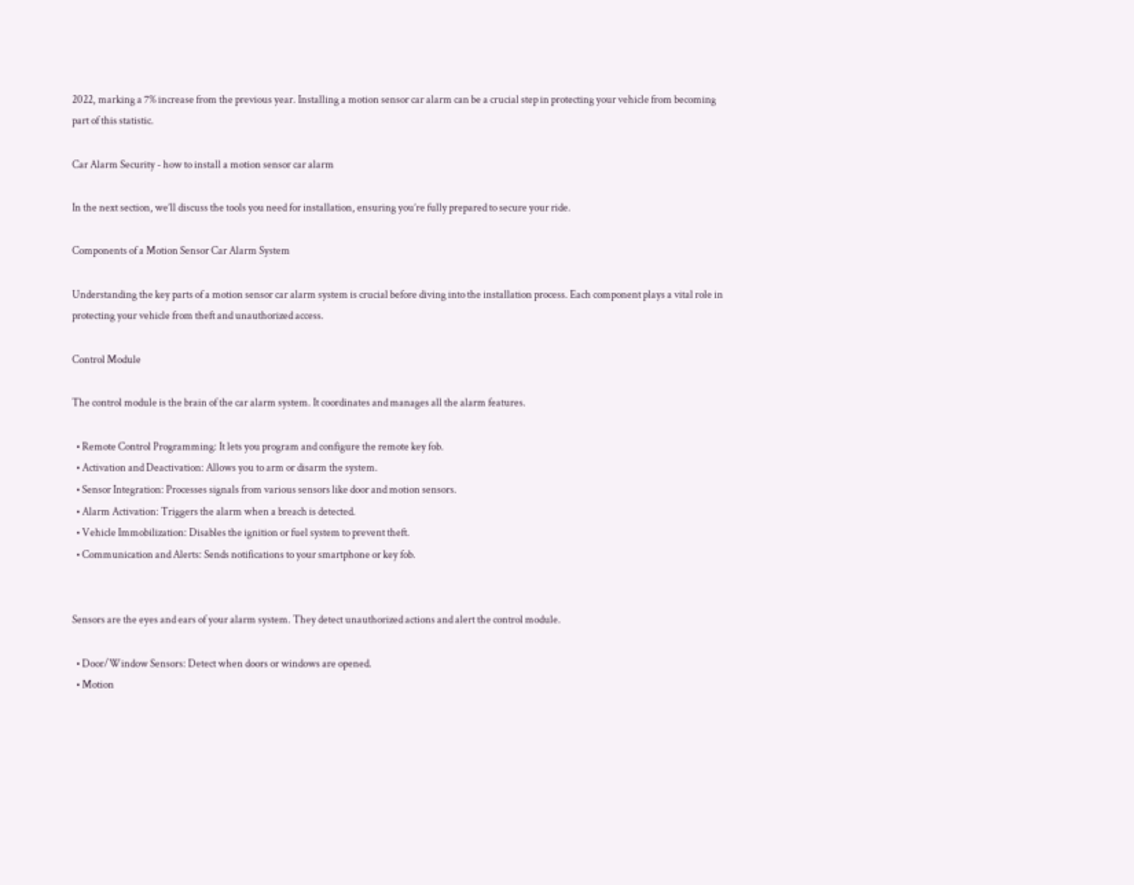2022, marking a 7% increase from the previous year. Installing a motion sensor car alarm can be a crucial step in protecting your vehicle from becoming part of this statistic.

Car Alarm Security - how to install a motion sensor car alarm

In the next section, we’ll discuss the tools you need for installation, ensuring you’re fully prepared to secure your ride.

Components of a Motion Sensor Car Alarm System

Understanding the key parts of a motion sensor car alarm system is crucial before diving into the installation process. Each component plays a vital role in protecting your vehicle from theft and unauthorized access.

Control Module

The control module is the brain of the car alarm system. It coordinates and manages all the alarm features.

  • Remote Control Programming: It lets you program and configure the remote key fob.
  • Activation and Deactivation: Allows you to arm or disarm the system.
  • Sensor Integration: Processes signals from various sensors like door and motion sensors.
  • Alarm Activation: Triggers the alarm when a breach is detected.
  • Vehicle Immobilization: Disables the ignition or fuel system to prevent theft.
  • Communication and Alerts: Sends notifications to your smartphone or key fob.


Sensors are the eyes and ears of your alarm system. They detect unauthorized actions and alert the control module.

  • Door/Window Sensors: Detect when doors or windows are opened.
  • Motion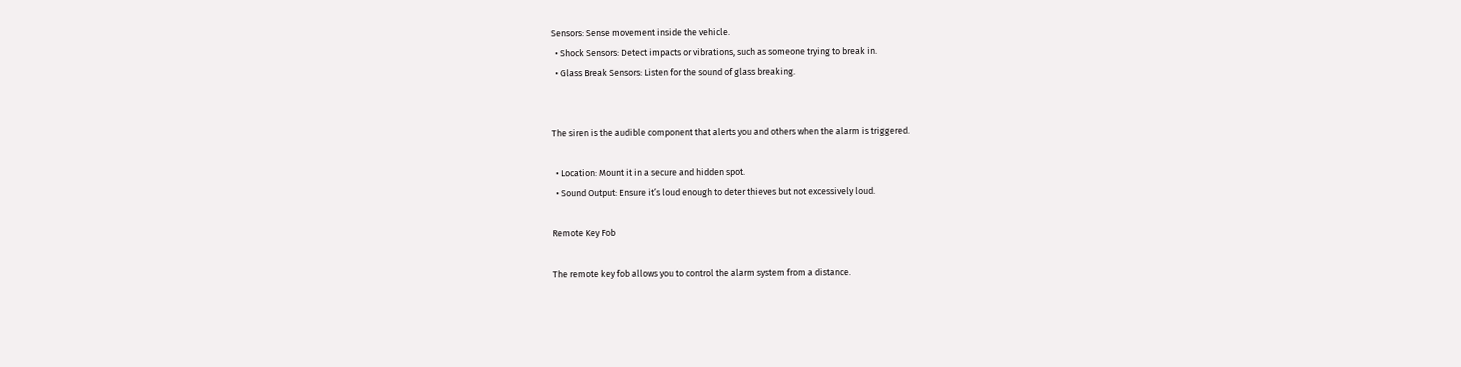Sensors: Sense movement inside the vehicle.
  • Shock Sensors: Detect impacts or vibrations, such as someone trying to break in.
  • Glass Break Sensors: Listen for the sound of glass breaking.


The siren is the audible component that alerts you and others when the alarm is triggered.

  • Location: Mount it in a secure and hidden spot.
  • Sound Output: Ensure it’s loud enough to deter thieves but not excessively loud.

Remote Key Fob

The remote key fob allows you to control the alarm system from a distance.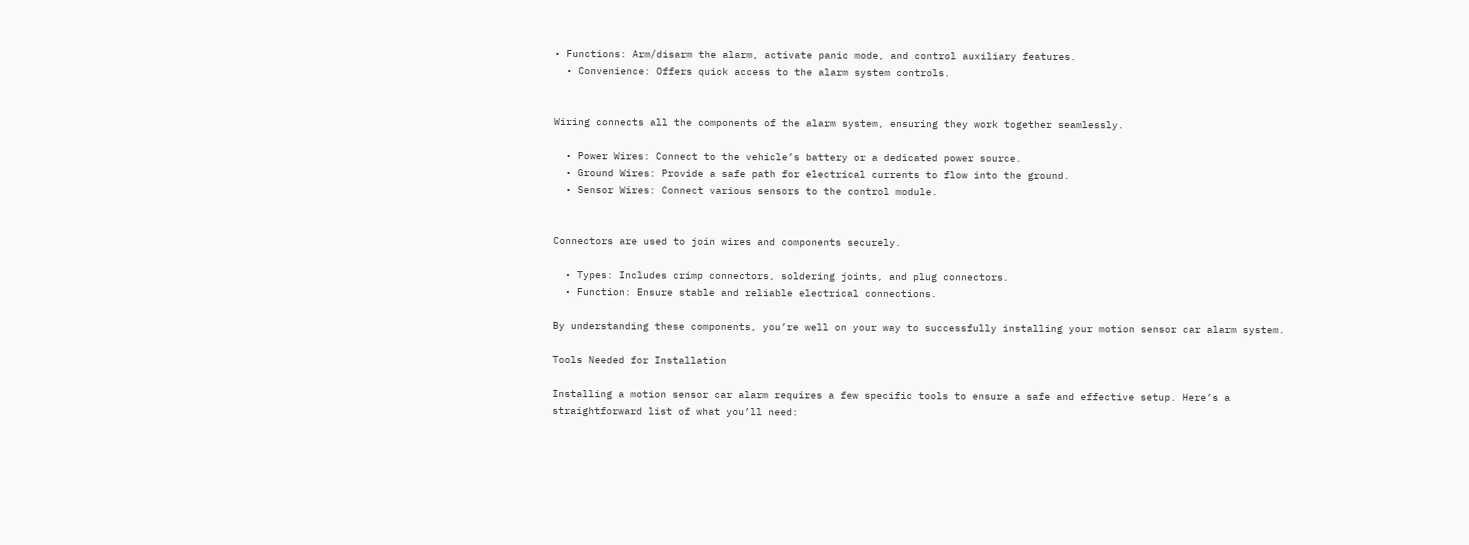• Functions: Arm/disarm the alarm, activate panic mode, and control auxiliary features.
  • Convenience: Offers quick access to the alarm system controls.


Wiring connects all the components of the alarm system, ensuring they work together seamlessly.

  • Power Wires: Connect to the vehicle’s battery or a dedicated power source.
  • Ground Wires: Provide a safe path for electrical currents to flow into the ground.
  • Sensor Wires: Connect various sensors to the control module.


Connectors are used to join wires and components securely.

  • Types: Includes crimp connectors, soldering joints, and plug connectors.
  • Function: Ensure stable and reliable electrical connections.

By understanding these components, you’re well on your way to successfully installing your motion sensor car alarm system.

Tools Needed for Installation

Installing a motion sensor car alarm requires a few specific tools to ensure a safe and effective setup. Here’s a straightforward list of what you’ll need: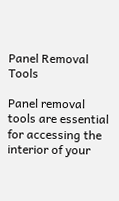Panel Removal Tools

Panel removal tools are essential for accessing the interior of your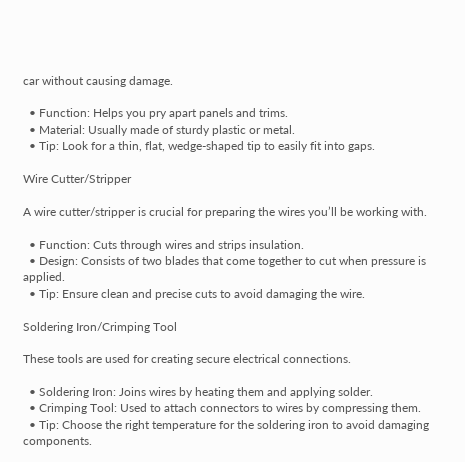car without causing damage.

  • Function: Helps you pry apart panels and trims.
  • Material: Usually made of sturdy plastic or metal.
  • Tip: Look for a thin, flat, wedge-shaped tip to easily fit into gaps.

Wire Cutter/Stripper

A wire cutter/stripper is crucial for preparing the wires you’ll be working with.

  • Function: Cuts through wires and strips insulation.
  • Design: Consists of two blades that come together to cut when pressure is applied.
  • Tip: Ensure clean and precise cuts to avoid damaging the wire.

Soldering Iron/Crimping Tool

These tools are used for creating secure electrical connections.

  • Soldering Iron: Joins wires by heating them and applying solder.
  • Crimping Tool: Used to attach connectors to wires by compressing them.
  • Tip: Choose the right temperature for the soldering iron to avoid damaging components.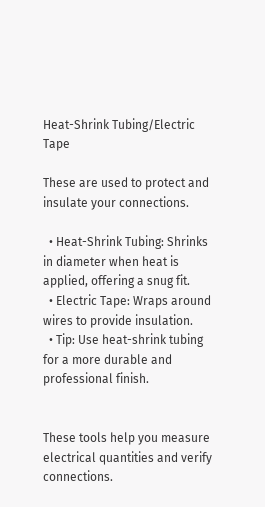Heat-Shrink Tubing/Electric Tape

These are used to protect and insulate your connections.

  • Heat-Shrink Tubing: Shrinks in diameter when heat is applied, offering a snug fit.
  • Electric Tape: Wraps around wires to provide insulation.
  • Tip: Use heat-shrink tubing for a more durable and professional finish.


These tools help you measure electrical quantities and verify connections.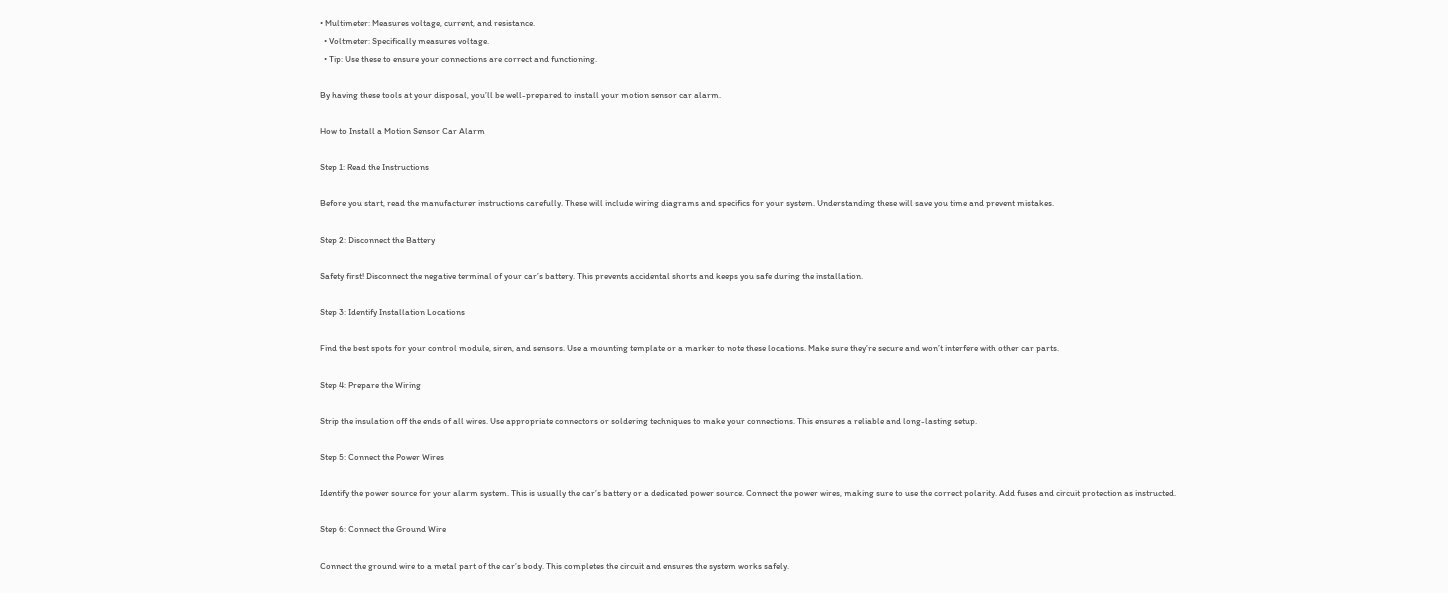• Multimeter: Measures voltage, current, and resistance.
  • Voltmeter: Specifically measures voltage.
  • Tip: Use these to ensure your connections are correct and functioning.

By having these tools at your disposal, you’ll be well-prepared to install your motion sensor car alarm.

How to Install a Motion Sensor Car Alarm

Step 1: Read the Instructions

Before you start, read the manufacturer instructions carefully. These will include wiring diagrams and specifics for your system. Understanding these will save you time and prevent mistakes.

Step 2: Disconnect the Battery

Safety first! Disconnect the negative terminal of your car’s battery. This prevents accidental shorts and keeps you safe during the installation.

Step 3: Identify Installation Locations

Find the best spots for your control module, siren, and sensors. Use a mounting template or a marker to note these locations. Make sure they’re secure and won’t interfere with other car parts.

Step 4: Prepare the Wiring

Strip the insulation off the ends of all wires. Use appropriate connectors or soldering techniques to make your connections. This ensures a reliable and long-lasting setup.

Step 5: Connect the Power Wires

Identify the power source for your alarm system. This is usually the car’s battery or a dedicated power source. Connect the power wires, making sure to use the correct polarity. Add fuses and circuit protection as instructed.

Step 6: Connect the Ground Wire

Connect the ground wire to a metal part of the car’s body. This completes the circuit and ensures the system works safely.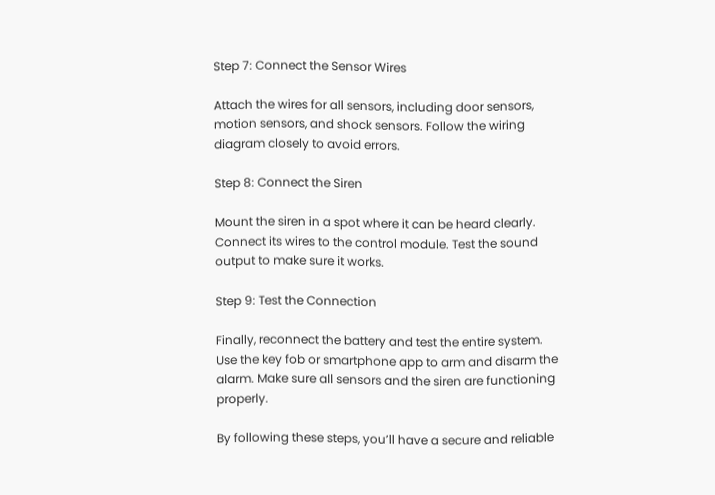Step 7: Connect the Sensor Wires

Attach the wires for all sensors, including door sensors, motion sensors, and shock sensors. Follow the wiring diagram closely to avoid errors.

Step 8: Connect the Siren

Mount the siren in a spot where it can be heard clearly. Connect its wires to the control module. Test the sound output to make sure it works.

Step 9: Test the Connection

Finally, reconnect the battery and test the entire system. Use the key fob or smartphone app to arm and disarm the alarm. Make sure all sensors and the siren are functioning properly.

By following these steps, you’ll have a secure and reliable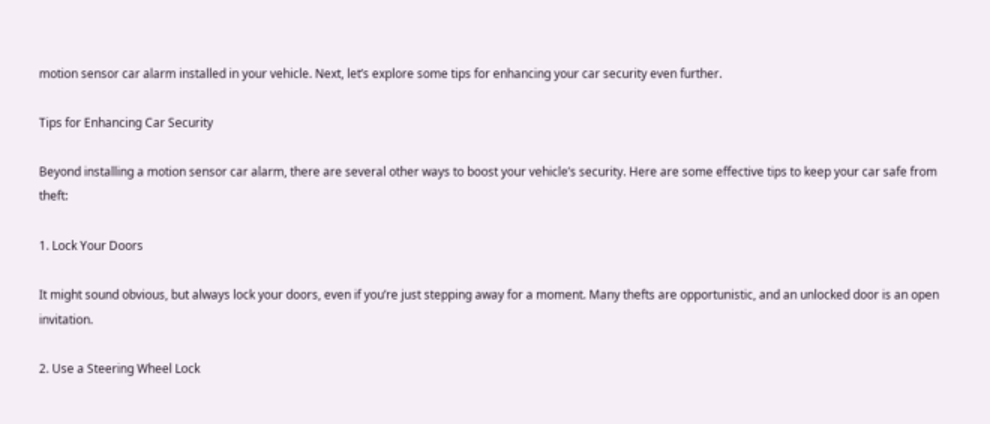motion sensor car alarm installed in your vehicle. Next, let’s explore some tips for enhancing your car security even further.

Tips for Enhancing Car Security

Beyond installing a motion sensor car alarm, there are several other ways to boost your vehicle’s security. Here are some effective tips to keep your car safe from theft:

1. Lock Your Doors

It might sound obvious, but always lock your doors, even if you’re just stepping away for a moment. Many thefts are opportunistic, and an unlocked door is an open invitation.

2. Use a Steering Wheel Lock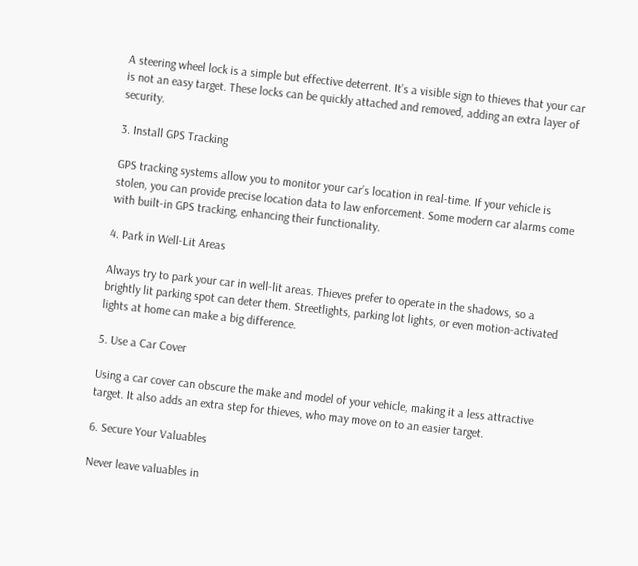A steering wheel lock is a simple but effective deterrent. It’s a visible sign to thieves that your car is not an easy target. These locks can be quickly attached and removed, adding an extra layer of security.

3. Install GPS Tracking

GPS tracking systems allow you to monitor your car’s location in real-time. If your vehicle is stolen, you can provide precise location data to law enforcement. Some modern car alarms come with built-in GPS tracking, enhancing their functionality.

4. Park in Well-Lit Areas

Always try to park your car in well-lit areas. Thieves prefer to operate in the shadows, so a brightly lit parking spot can deter them. Streetlights, parking lot lights, or even motion-activated lights at home can make a big difference.

5. Use a Car Cover

Using a car cover can obscure the make and model of your vehicle, making it a less attractive target. It also adds an extra step for thieves, who may move on to an easier target.

6. Secure Your Valuables

Never leave valuables in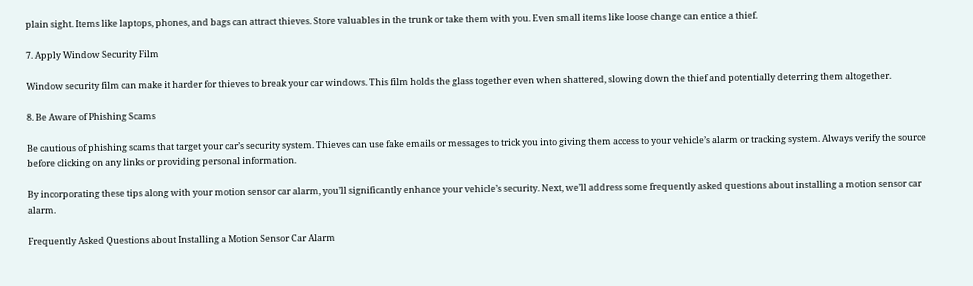plain sight. Items like laptops, phones, and bags can attract thieves. Store valuables in the trunk or take them with you. Even small items like loose change can entice a thief.

7. Apply Window Security Film

Window security film can make it harder for thieves to break your car windows. This film holds the glass together even when shattered, slowing down the thief and potentially deterring them altogether.

8. Be Aware of Phishing Scams

Be cautious of phishing scams that target your car’s security system. Thieves can use fake emails or messages to trick you into giving them access to your vehicle’s alarm or tracking system. Always verify the source before clicking on any links or providing personal information.

By incorporating these tips along with your motion sensor car alarm, you’ll significantly enhance your vehicle’s security. Next, we’ll address some frequently asked questions about installing a motion sensor car alarm.

Frequently Asked Questions about Installing a Motion Sensor Car Alarm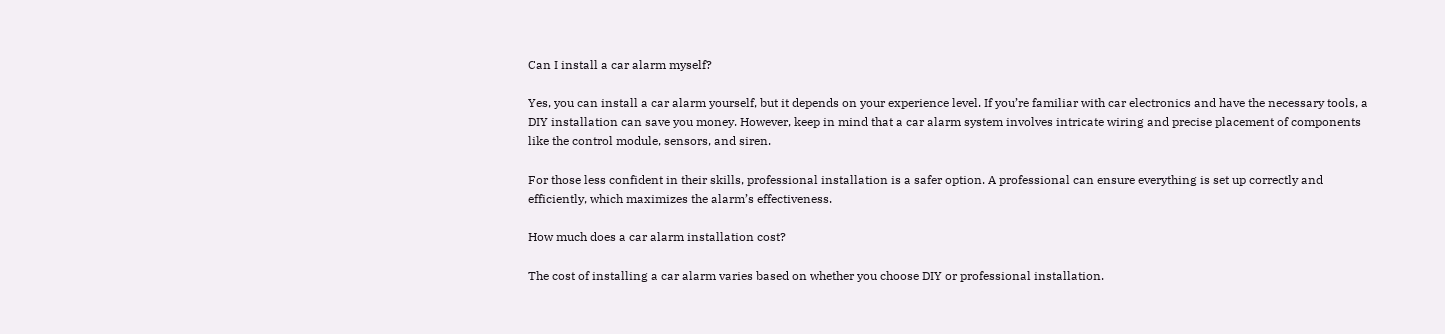Can I install a car alarm myself?

Yes, you can install a car alarm yourself, but it depends on your experience level. If you’re familiar with car electronics and have the necessary tools, a DIY installation can save you money. However, keep in mind that a car alarm system involves intricate wiring and precise placement of components like the control module, sensors, and siren.

For those less confident in their skills, professional installation is a safer option. A professional can ensure everything is set up correctly and efficiently, which maximizes the alarm’s effectiveness.

How much does a car alarm installation cost?

The cost of installing a car alarm varies based on whether you choose DIY or professional installation.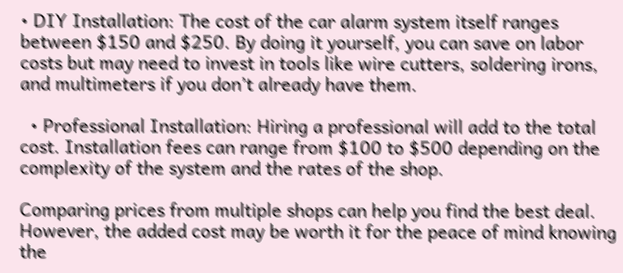• DIY Installation: The cost of the car alarm system itself ranges between $150 and $250. By doing it yourself, you can save on labor costs but may need to invest in tools like wire cutters, soldering irons, and multimeters if you don’t already have them.

  • Professional Installation: Hiring a professional will add to the total cost. Installation fees can range from $100 to $500 depending on the complexity of the system and the rates of the shop.

Comparing prices from multiple shops can help you find the best deal. However, the added cost may be worth it for the peace of mind knowing the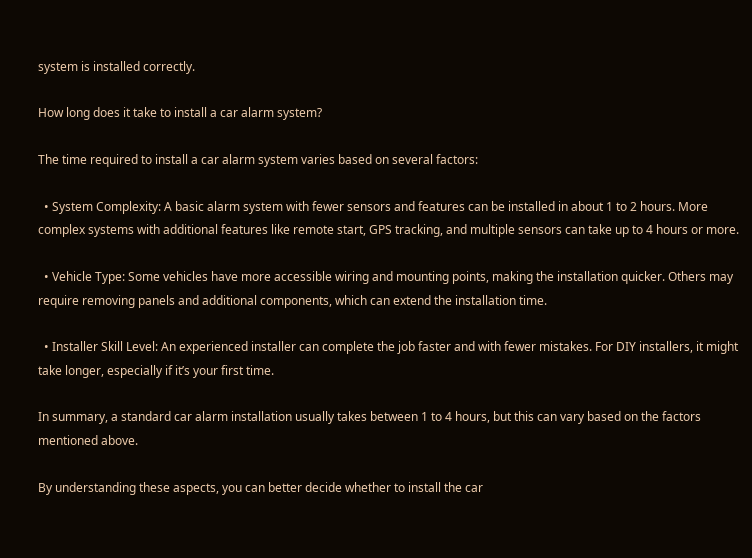system is installed correctly.

How long does it take to install a car alarm system?

The time required to install a car alarm system varies based on several factors:

  • System Complexity: A basic alarm system with fewer sensors and features can be installed in about 1 to 2 hours. More complex systems with additional features like remote start, GPS tracking, and multiple sensors can take up to 4 hours or more.

  • Vehicle Type: Some vehicles have more accessible wiring and mounting points, making the installation quicker. Others may require removing panels and additional components, which can extend the installation time.

  • Installer Skill Level: An experienced installer can complete the job faster and with fewer mistakes. For DIY installers, it might take longer, especially if it’s your first time.

In summary, a standard car alarm installation usually takes between 1 to 4 hours, but this can vary based on the factors mentioned above.

By understanding these aspects, you can better decide whether to install the car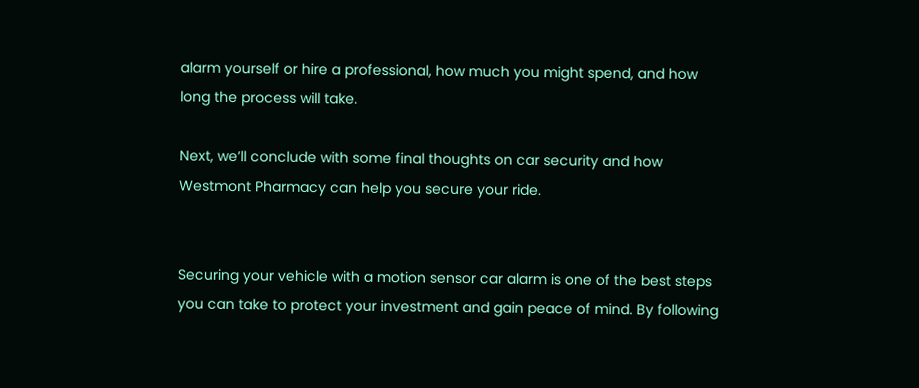alarm yourself or hire a professional, how much you might spend, and how long the process will take.

Next, we’ll conclude with some final thoughts on car security and how Westmont Pharmacy can help you secure your ride.


Securing your vehicle with a motion sensor car alarm is one of the best steps you can take to protect your investment and gain peace of mind. By following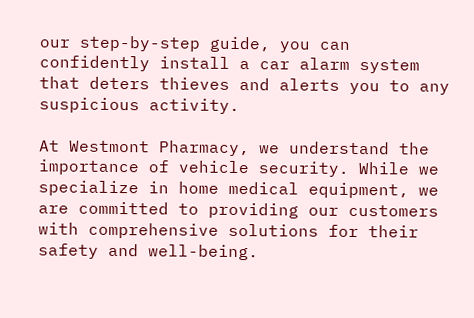our step-by-step guide, you can confidently install a car alarm system that deters thieves and alerts you to any suspicious activity.

At Westmont Pharmacy, we understand the importance of vehicle security. While we specialize in home medical equipment, we are committed to providing our customers with comprehensive solutions for their safety and well-being.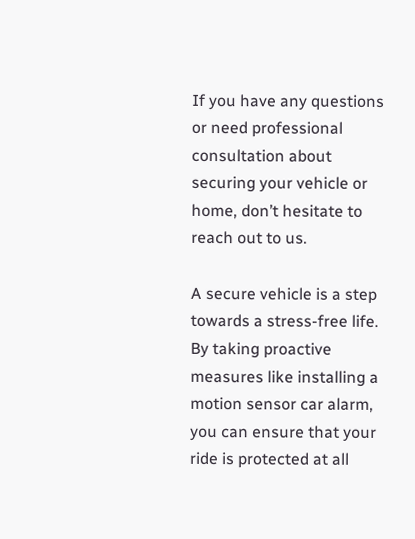If you have any questions or need professional consultation about securing your vehicle or home, don’t hesitate to reach out to us.

A secure vehicle is a step towards a stress-free life. By taking proactive measures like installing a motion sensor car alarm, you can ensure that your ride is protected at all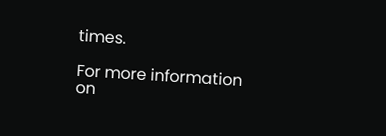times.

For more information on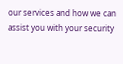our services and how we can assist you with your security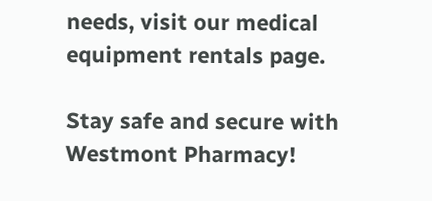needs, visit our medical equipment rentals page.

Stay safe and secure with Westmont Pharmacy!